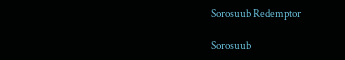Sorosuub Redemptor

Sorosuub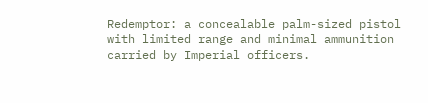Redemptor: a concealable palm-sized pistol with limited range and minimal ammunition carried by Imperial officers.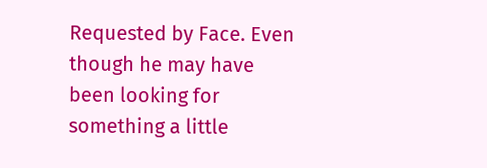Requested by Face. Even though he may have been looking for something a little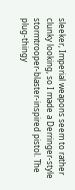sleeker, Imperial weapons seem to rather clunky looking, so I made a Derringer-style stormtrooper-blaster-inspired pistol. The plug-thingy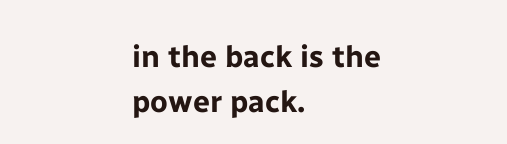in the back is the power pack.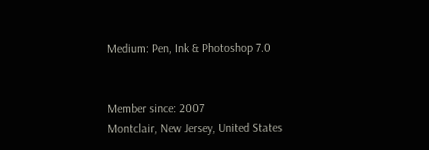Medium: Pen, Ink & Photoshop 7.0


Member since: 2007
Montclair, New Jersey, United States